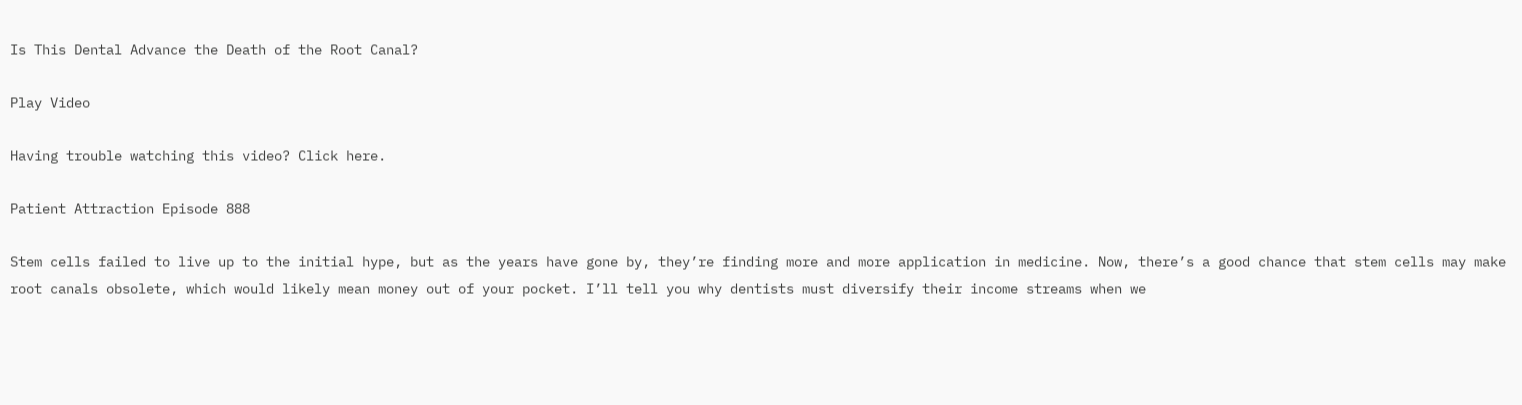Is This Dental Advance the Death of the Root Canal?

Play Video

Having trouble watching this video? Click here.

Patient Attraction Episode 888

Stem cells failed to live up to the initial hype, but as the years have gone by, they’re finding more and more application in medicine. Now, there’s a good chance that stem cells may make root canals obsolete, which would likely mean money out of your pocket. I’ll tell you why dentists must diversify their income streams when we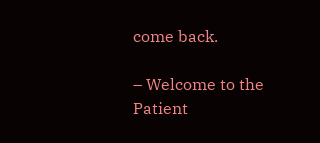come back.

– Welcome to the Patient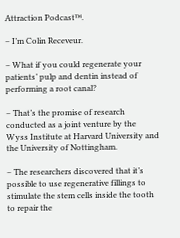Attraction Podcast™.

– I’m Colin Receveur.

– What if you could regenerate your patients’ pulp and dentin instead of performing a root canal?

– That’s the promise of research conducted as a joint venture by the Wyss Institute at Harvard University and the University of Nottingham.

– The researchers discovered that it’s possible to use regenerative fillings to stimulate the stem cells inside the tooth to repair the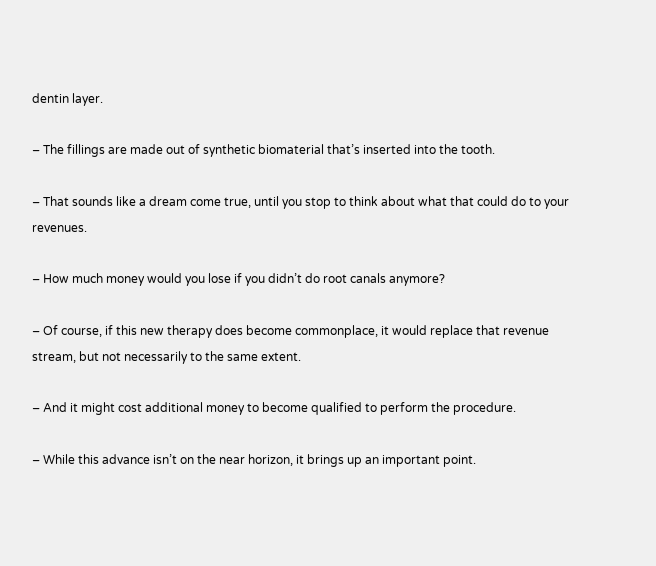dentin layer.

– The fillings are made out of synthetic biomaterial that’s inserted into the tooth.

– That sounds like a dream come true, until you stop to think about what that could do to your revenues.

– How much money would you lose if you didn’t do root canals anymore?

– Of course, if this new therapy does become commonplace, it would replace that revenue stream, but not necessarily to the same extent.

– And it might cost additional money to become qualified to perform the procedure.

– While this advance isn’t on the near horizon, it brings up an important point.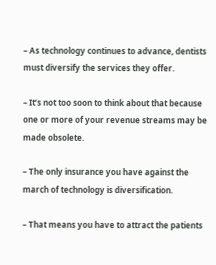– As technology continues to advance, dentists must diversify the services they offer.

– It’s not too soon to think about that because one or more of your revenue streams may be made obsolete.

– The only insurance you have against the march of technology is diversification.

– That means you have to attract the patients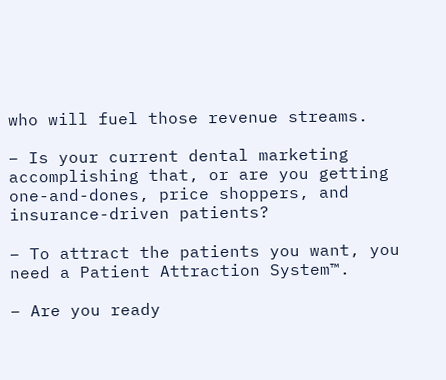who will fuel those revenue streams.

– Is your current dental marketing accomplishing that, or are you getting one-and-dones, price shoppers, and insurance-driven patients?

– To attract the patients you want, you need a Patient Attraction System™.

– Are you ready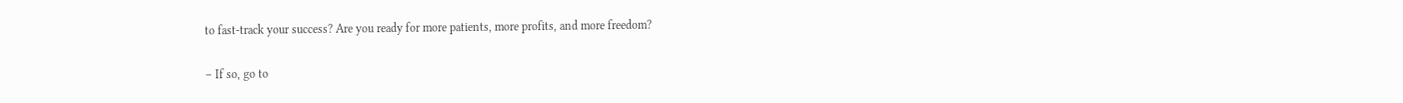to fast-track your success? Are you ready for more patients, more profits, and more freedom?

– If so, go to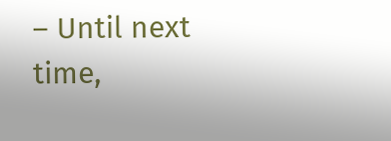– Until next time,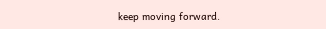keep moving forward.